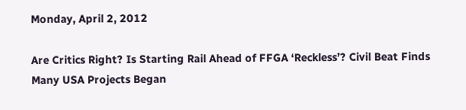Monday, April 2, 2012

Are Critics Right? Is Starting Rail Ahead of FFGA ‘Reckless’? Civil Beat Finds Many USA Projects Began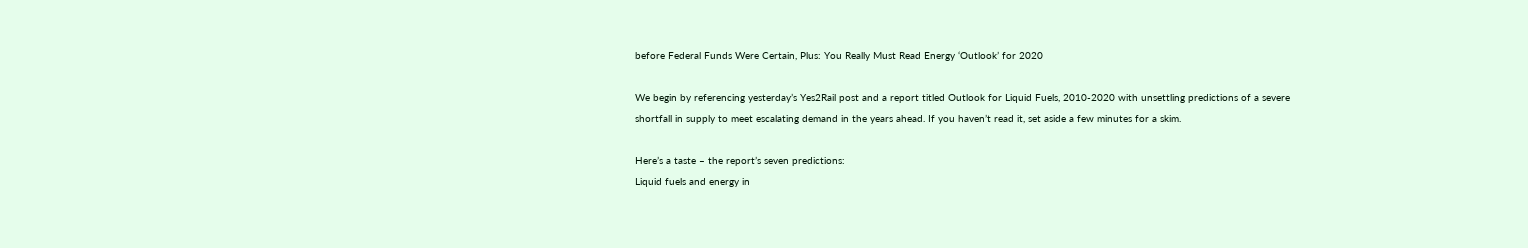before Federal Funds Were Certain, Plus: You Really Must Read Energy ‘Outlook’ for 2020

We begin by referencing yesterday’s Yes2Rail post and a report titled Outlook for Liquid Fuels, 2010-2020 with unsettling predictions of a severe shortfall in supply to meet escalating demand in the years ahead. If you haven’t read it, set aside a few minutes for a skim.

Here’s a taste – the report’s seven predictions:
Liquid fuels and energy in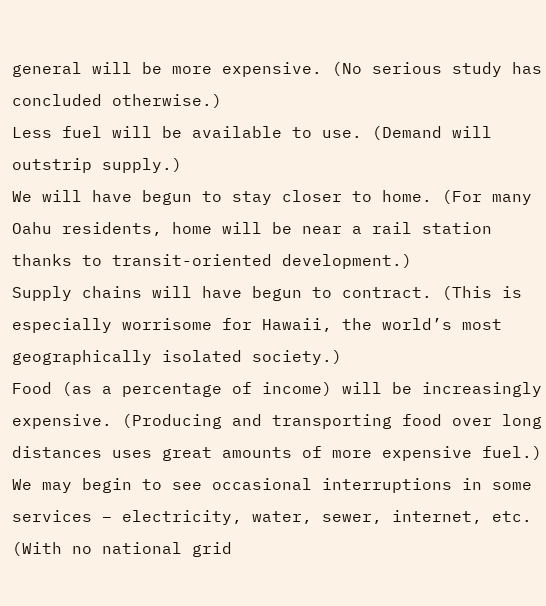general will be more expensive. (No serious study has concluded otherwise.)
Less fuel will be available to use. (Demand will outstrip supply.)
We will have begun to stay closer to home. (For many Oahu residents, home will be near a rail station thanks to transit-oriented development.)
Supply chains will have begun to contract. (This is especially worrisome for Hawaii, the world’s most geographically isolated society.)
Food (as a percentage of income) will be increasingly expensive. (Producing and transporting food over long distances uses great amounts of more expensive fuel.)
We may begin to see occasional interruptions in some services – electricity, water, sewer, internet, etc. (With no national grid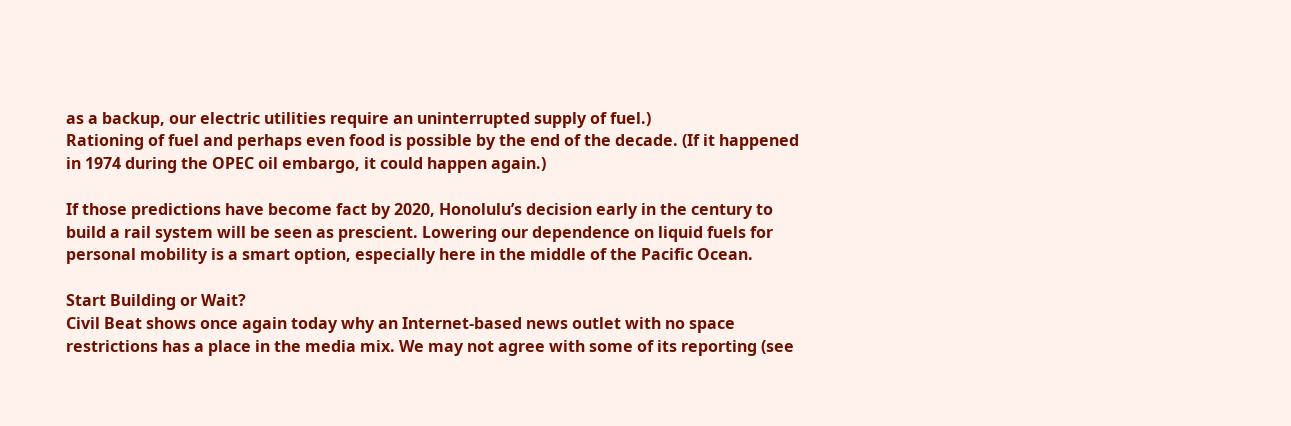as a backup, our electric utilities require an uninterrupted supply of fuel.)
Rationing of fuel and perhaps even food is possible by the end of the decade. (If it happened in 1974 during the OPEC oil embargo, it could happen again.)

If those predictions have become fact by 2020, Honolulu’s decision early in the century to build a rail system will be seen as prescient. Lowering our dependence on liquid fuels for personal mobility is a smart option, especially here in the middle of the Pacific Ocean.

Start Building or Wait?
Civil Beat shows once again today why an Internet-based news outlet with no space restrictions has a place in the media mix. We may not agree with some of its reporting (see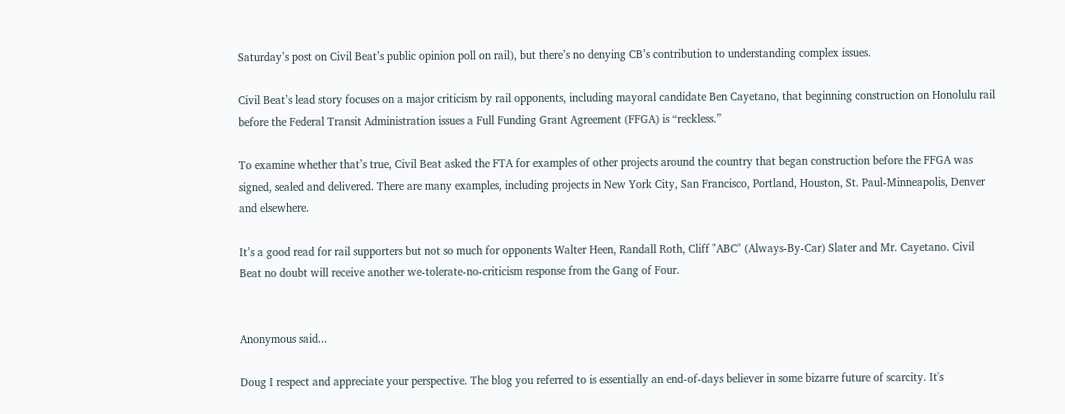Saturday’s post on Civil Beat’s public opinion poll on rail), but there’s no denying CB’s contribution to understanding complex issues.

Civil Beat’s lead story focuses on a major criticism by rail opponents, including mayoral candidate Ben Cayetano, that beginning construction on Honolulu rail before the Federal Transit Administration issues a Full Funding Grant Agreement (FFGA) is “reckless.”

To examine whether that’s true, Civil Beat asked the FTA for examples of other projects around the country that began construction before the FFGA was signed, sealed and delivered. There are many examples, including projects in New York City, San Francisco, Portland, Houston, St. Paul-Minneapolis, Denver and elsewhere.

It’s a good read for rail supporters but not so much for opponents Walter Heen, Randall Roth, Cliff "ABC" (Always-By-Car) Slater and Mr. Cayetano. Civil Beat no doubt will receive another we-tolerate-no-criticism response from the Gang of Four.


Anonymous said...

Doug I respect and appreciate your perspective. The blog you referred to is essentially an end-of-days believer in some bizarre future of scarcity. It's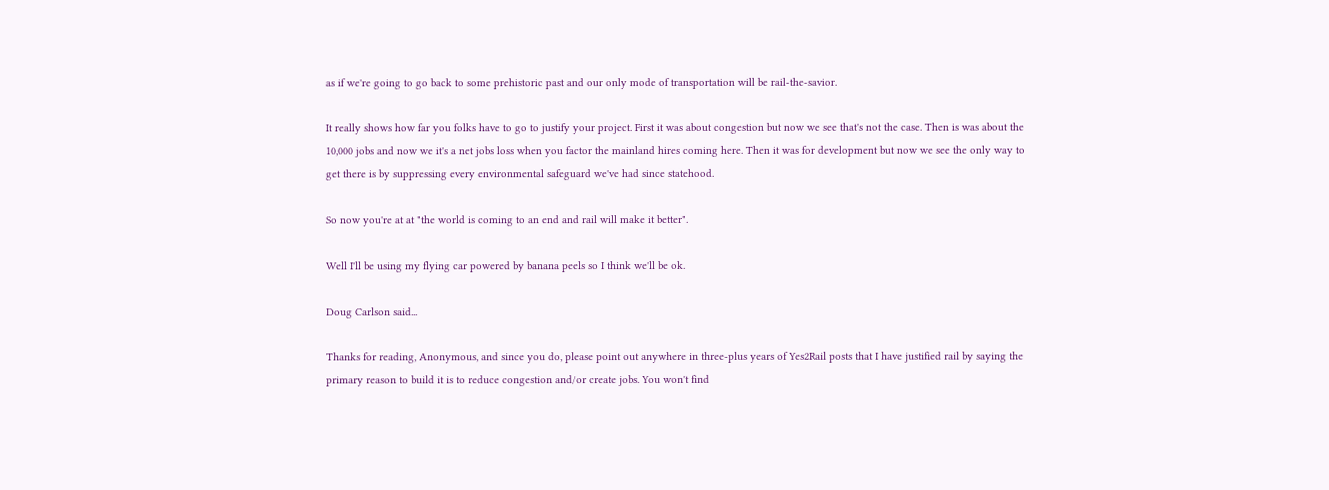as if we're going to go back to some prehistoric past and our only mode of transportation will be rail-the-savior.

It really shows how far you folks have to go to justify your project. First it was about congestion but now we see that's not the case. Then is was about the 10,000 jobs and now we it's a net jobs loss when you factor the mainland hires coming here. Then it was for development but now we see the only way to get there is by suppressing every environmental safeguard we've had since statehood.

So now you're at at "the world is coming to an end and rail will make it better".

Well I'll be using my flying car powered by banana peels so I think we'll be ok.

Doug Carlson said...

Thanks for reading, Anonymous, and since you do, please point out anywhere in three-plus years of Yes2Rail posts that I have justified rail by saying the primary reason to build it is to reduce congestion and/or create jobs. You won't find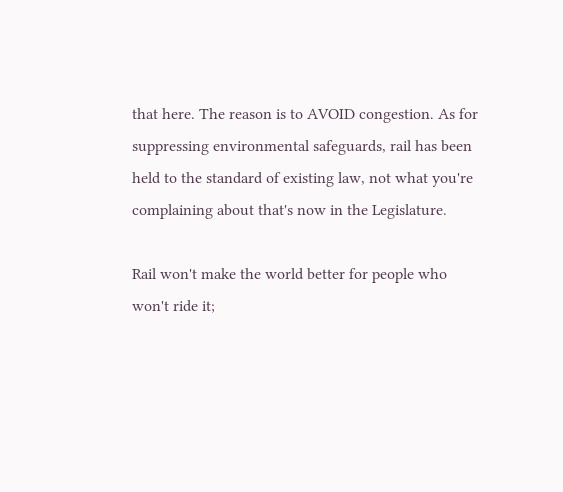that here. The reason is to AVOID congestion. As for suppressing environmental safeguards, rail has been held to the standard of existing law, not what you're complaining about that's now in the Legislature.

Rail won't make the world better for people who won't ride it;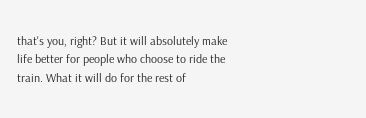that's you, right? But it will absolutely make life better for people who choose to ride the train. What it will do for the rest of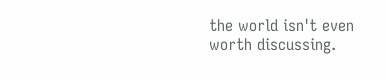the world isn't even worth discussing.